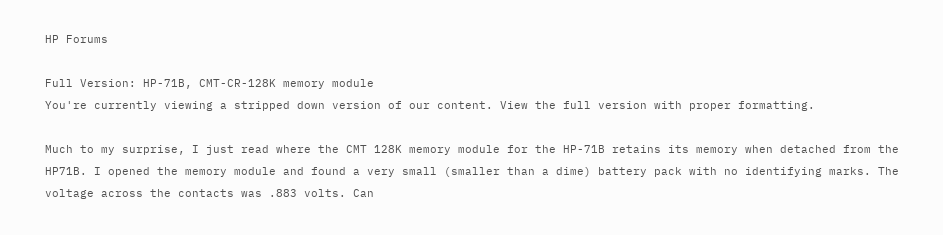HP Forums

Full Version: HP-71B, CMT-CR-128K memory module
You're currently viewing a stripped down version of our content. View the full version with proper formatting.

Much to my surprise, I just read where the CMT 128K memory module for the HP-71B retains its memory when detached from the HP71B. I opened the memory module and found a very small (smaller than a dime) battery pack with no identifying marks. The voltage across the contacts was .883 volts. Can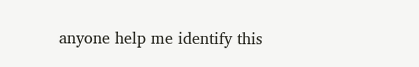anyone help me identify this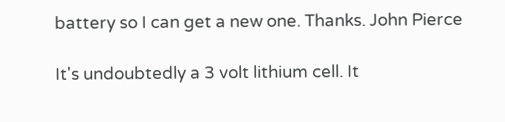battery so I can get a new one. Thanks. John Pierce

It's undoubtedly a 3 volt lithium cell. It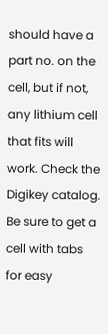should have a part no. on the cell, but if not, any lithium cell that fits will work. Check the Digikey catalog. Be sure to get a cell with tabs for easy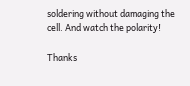soldering without damaging the cell. And watch the polarity!

Thanks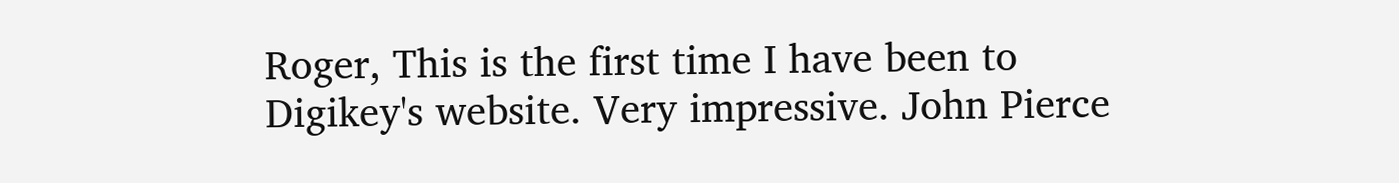Roger, This is the first time I have been to Digikey's website. Very impressive. John Pierce